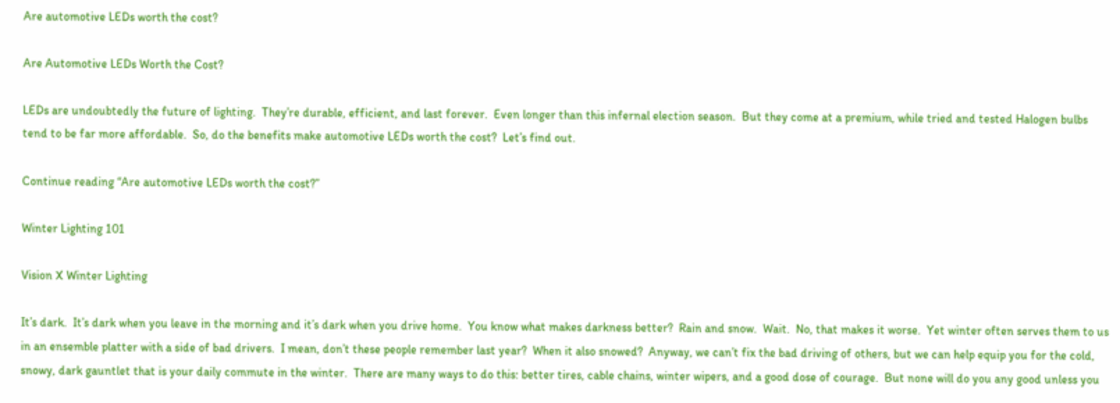Are automotive LEDs worth the cost?

Are Automotive LEDs Worth the Cost?

LEDs are undoubtedly the future of lighting.  They’re durable, efficient, and last forever.  Even longer than this infernal election season.  But they come at a premium, while tried and tested Halogen bulbs tend to be far more affordable.  So, do the benefits make automotive LEDs worth the cost?  Let’s find out.

Continue reading “Are automotive LEDs worth the cost?”

Winter Lighting 101

Vision X Winter Lighting

It’s dark.  It’s dark when you leave in the morning and it’s dark when you drive home.  You know what makes darkness better?  Rain and snow.  Wait.  No, that makes it worse.  Yet winter often serves them to us in an ensemble platter with a side of bad drivers.  I mean, don’t these people remember last year?  When it also snowed?  Anyway, we can’t fix the bad driving of others, but we can help equip you for the cold, snowy, dark gauntlet that is your daily commute in the winter.  There are many ways to do this: better tires, cable chains, winter wipers, and a good dose of courage.  But none will do you any good unless you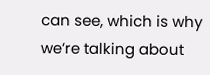can see, which is why we’re talking about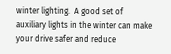winter lighting.  A good set of auxiliary lights in the winter can make your drive safer and reduce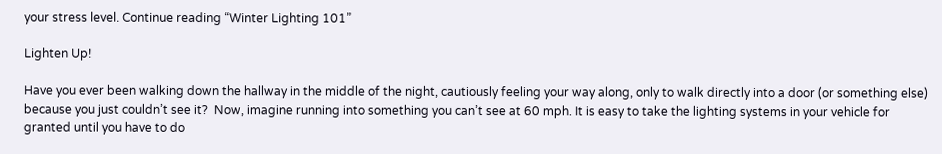your stress level. Continue reading “Winter Lighting 101”

Lighten Up!

Have you ever been walking down the hallway in the middle of the night, cautiously feeling your way along, only to walk directly into a door (or something else) because you just couldn’t see it?  Now, imagine running into something you can’t see at 60 mph. It is easy to take the lighting systems in your vehicle for granted until you have to do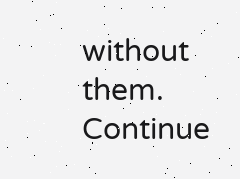without them. Continue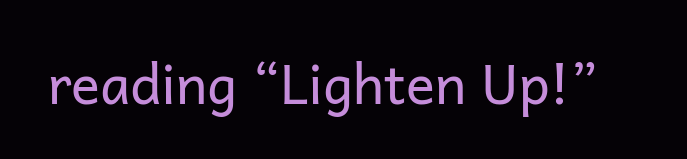reading “Lighten Up!”